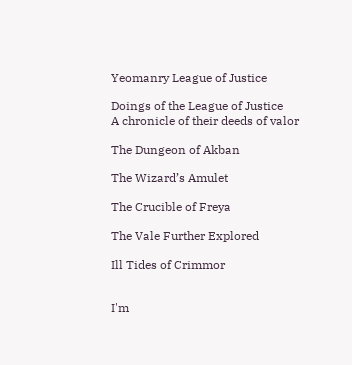Yeomanry League of Justice

Doings of the League of Justice
A chronicle of their deeds of valor

The Dungeon of Akban

The Wizard’s Amulet

The Crucible of Freya

The Vale Further Explored

Ill Tides of Crimmor


I'm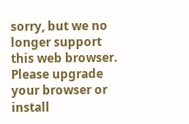sorry, but we no longer support this web browser. Please upgrade your browser or install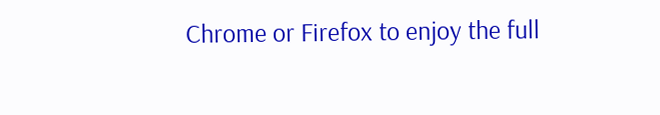Chrome or Firefox to enjoy the full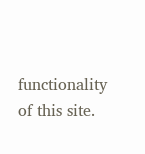functionality of this site.